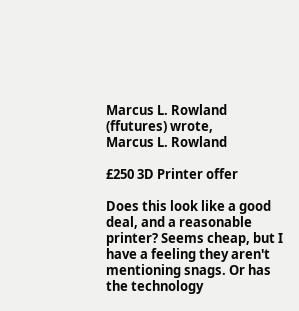Marcus L. Rowland (ffutures) wrote,
Marcus L. Rowland

£250 3D Printer offer

Does this look like a good deal, and a reasonable printer? Seems cheap, but I have a feeling they aren't mentioning snags. Or has the technology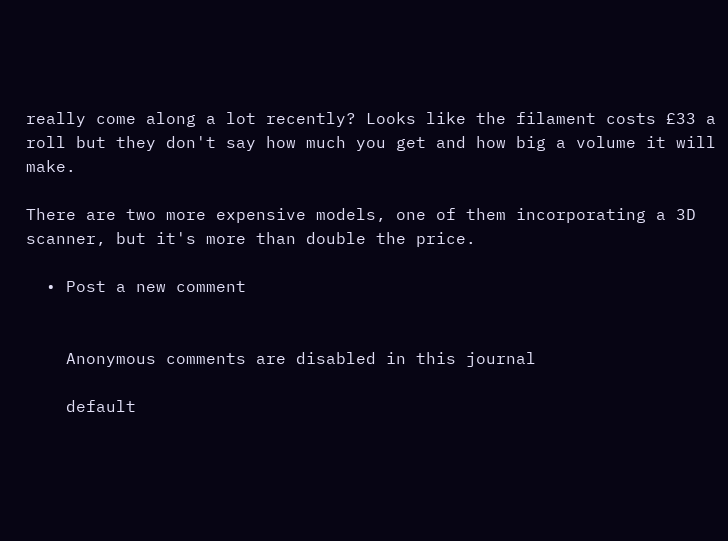really come along a lot recently? Looks like the filament costs £33 a roll but they don't say how much you get and how big a volume it will make.

There are two more expensive models, one of them incorporating a 3D scanner, but it's more than double the price.

  • Post a new comment


    Anonymous comments are disabled in this journal

    default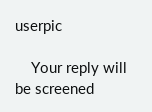userpic

    Your reply will be screened